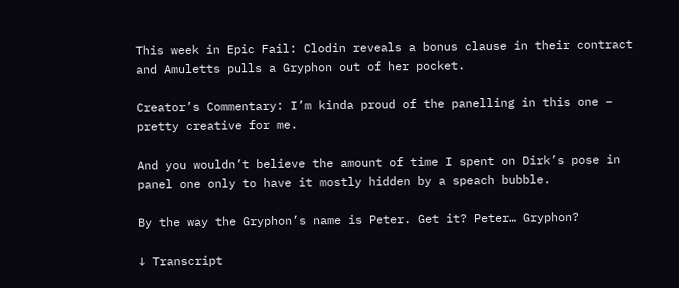This week in Epic Fail: Clodin reveals a bonus clause in their contract and Amuletts pulls a Gryphon out of her pocket.

Creator’s Commentary: I’m kinda proud of the panelling in this one – pretty creative for me.

And you wouldn’t believe the amount of time I spent on Dirk’s pose in panel one only to have it mostly hidden by a speach bubble.

By the way the Gryphon’s name is Peter. Get it? Peter… Gryphon?

↓ Transcript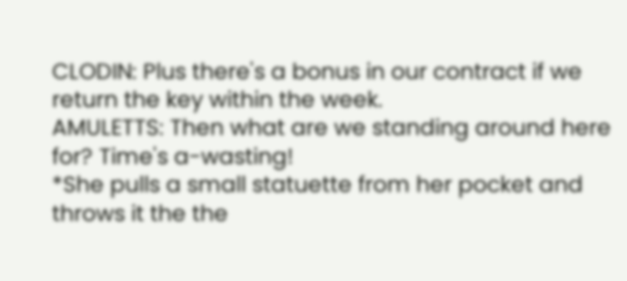CLODIN: Plus there's a bonus in our contract if we return the key within the week.
AMULETTS: Then what are we standing around here for? Time's a-wasting!
*She pulls a small statuette from her pocket and throws it the the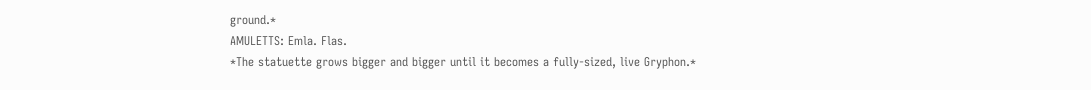ground.*
AMULETTS: Emla. Flas.
*The statuette grows bigger and bigger until it becomes a fully-sized, live Gryphon.*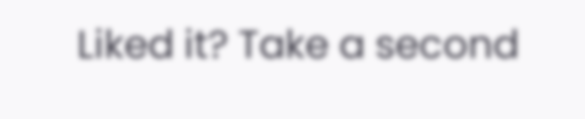Liked it? Take a second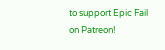to support Epic Fail on Patreon!